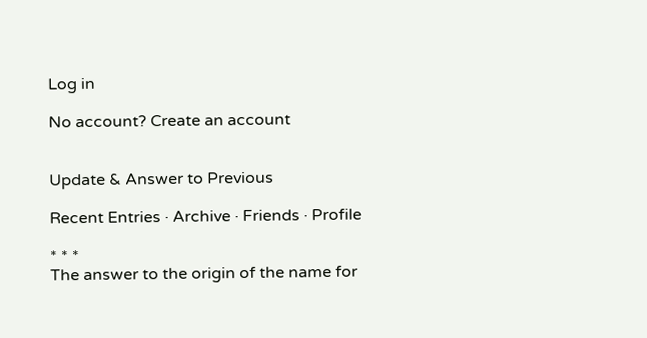Log in

No account? Create an account


Update & Answer to Previous

Recent Entries · Archive · Friends · Profile

* * *
The answer to the origin of the name for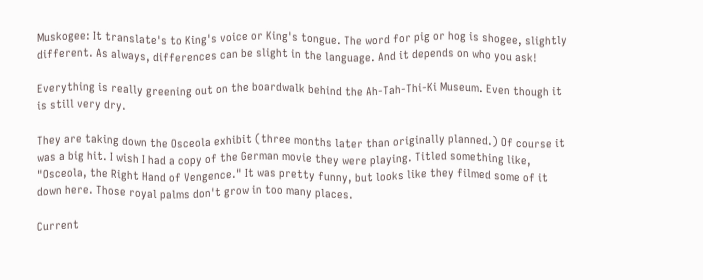Muskogee: It translate's to King's voice or King's tongue. The word for pig or hog is shogee, slightly different. As always, differences can be slight in the language. And it depends on who you ask!

Everything is really greening out on the boardwalk behind the Ah-Tah-Thi-Ki Museum. Even though it is still very dry.

They are taking down the Osceola exhibit (three months later than originally planned.) Of course it was a big hit. I wish I had a copy of the German movie they were playing. Titled something like, "Osceola, the Right Hand of Vengence." It was pretty funny, but looks like they filmed some of it down here. Those royal palms don't grow in too many places.

Current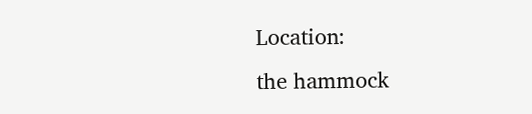Location:
the hammock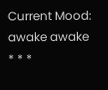Current Mood:
awake awake
* * *